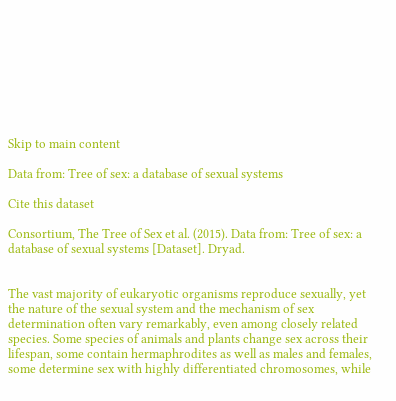Skip to main content

Data from: Tree of sex: a database of sexual systems

Cite this dataset

Consortium, The Tree of Sex et al. (2015). Data from: Tree of sex: a database of sexual systems [Dataset]. Dryad.


The vast majority of eukaryotic organisms reproduce sexually, yet the nature of the sexual system and the mechanism of sex determination often vary remarkably, even among closely related species. Some species of animals and plants change sex across their lifespan, some contain hermaphrodites as well as males and females, some determine sex with highly differentiated chromosomes, while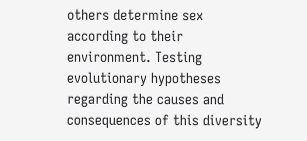others determine sex according to their environment. Testing evolutionary hypotheses regarding the causes and consequences of this diversity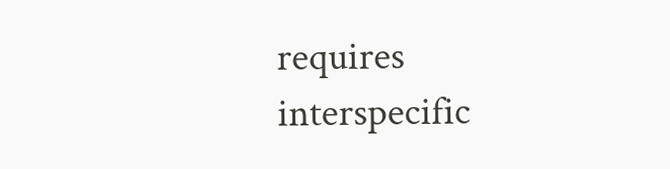requires interspecific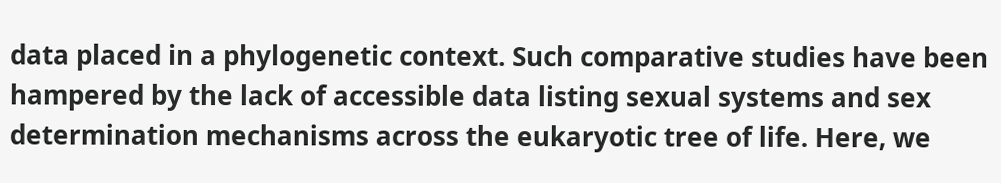data placed in a phylogenetic context. Such comparative studies have been hampered by the lack of accessible data listing sexual systems and sex determination mechanisms across the eukaryotic tree of life. Here, we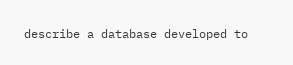describe a database developed to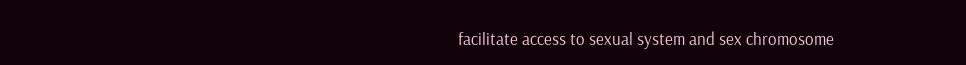facilitate access to sexual system and sex chromosome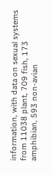information, with data on sexual systems from 11038 plant, 709 fish, 173 amphibian, 593 non-avian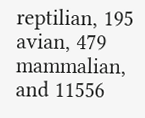reptilian, 195 avian, 479 mammalian, and 11556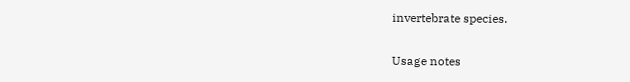invertebrate species.

Usage notes